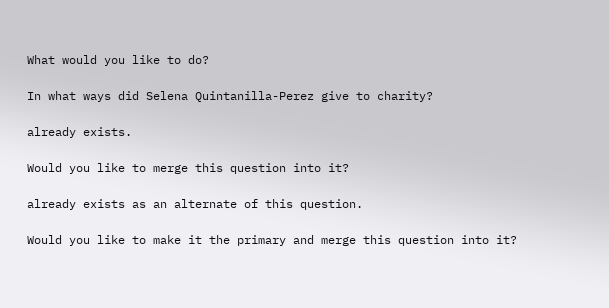What would you like to do?

In what ways did Selena Quintanilla-Perez give to charity?

already exists.

Would you like to merge this question into it?

already exists as an alternate of this question.

Would you like to make it the primary and merge this question into it?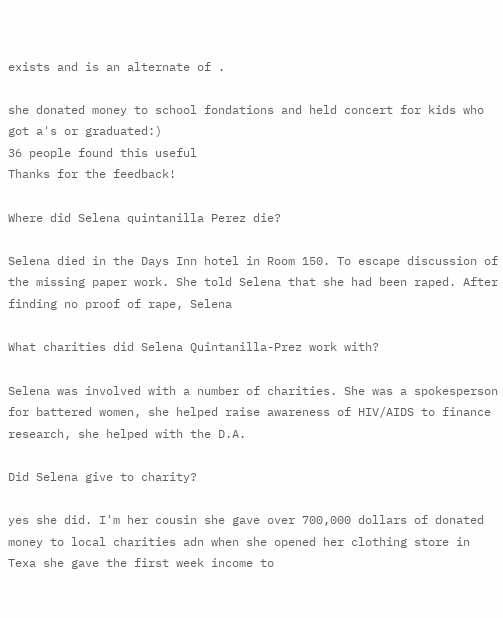exists and is an alternate of .

she donated money to school fondations and held concert for kids who got a's or graduated:)
36 people found this useful
Thanks for the feedback!

Where did Selena quintanilla Perez die?

Selena died in the Days Inn hotel in Room 150. To escape discussion of the missing paper work. She told Selena that she had been raped. After finding no proof of rape, Selena

What charities did Selena Quintanilla-Prez work with?

Selena was involved with a number of charities. She was a spokesperson for battered women, she helped raise awareness of HIV/AIDS to finance research, she helped with the D.A.

Did Selena give to charity?

yes she did. I'm her cousin she gave over 700,000 dollars of donated money to local charities adn when she opened her clothing store in Texa she gave the first week income to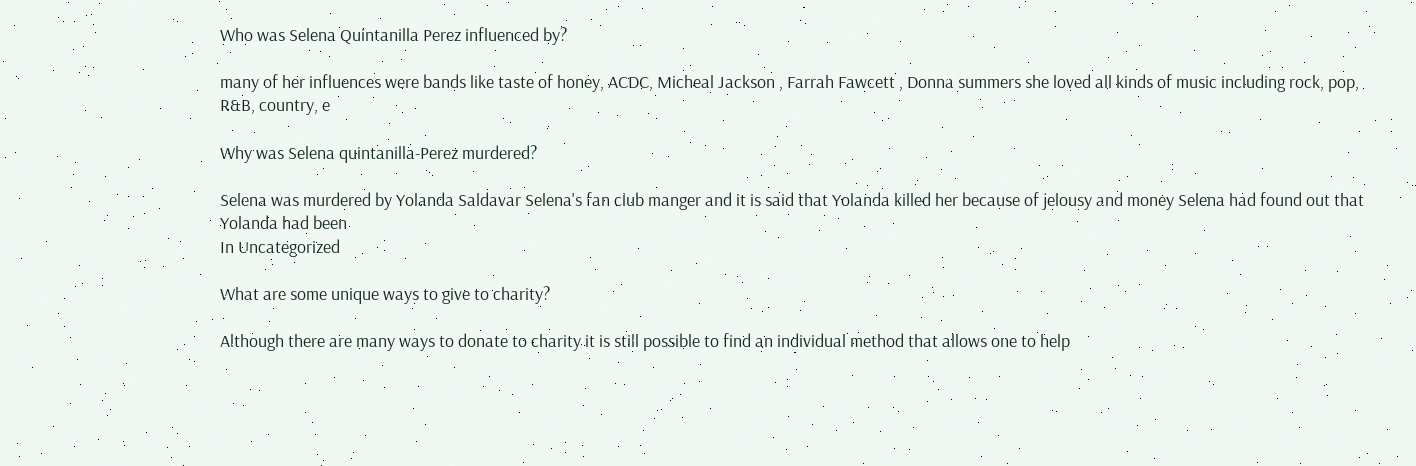Who was Selena Quintanilla Perez influenced by?

many of her influences were bands like taste of honey, ACDC, Micheal Jackson , Farrah Fawcett , Donna summers she loved all kinds of music including rock, pop, R&B, country, e

Why was Selena quintanilla-Perez murdered?

Selena was murdered by Yolanda Saldavar Selena's fan club manger and it is said that Yolanda killed her because of jelousy and money Selena had found out that Yolanda had been
In Uncategorized

What are some unique ways to give to charity?

Although there are many ways to donate to charity it is still possible to find an individual method that allows one to help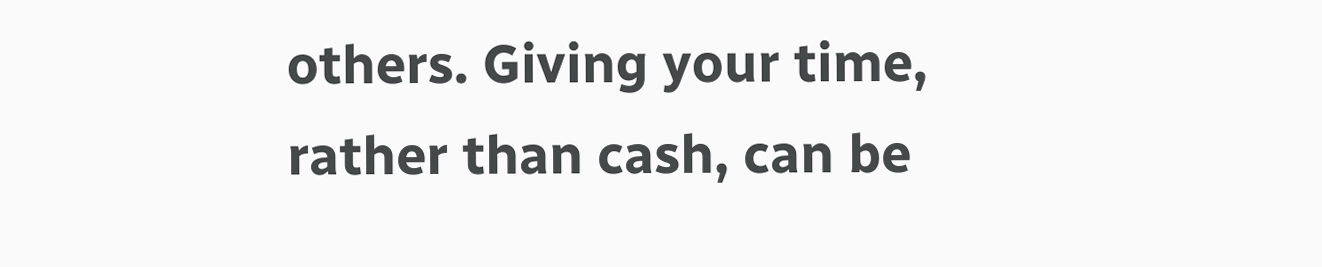others. Giving your time, rather than cash, can be